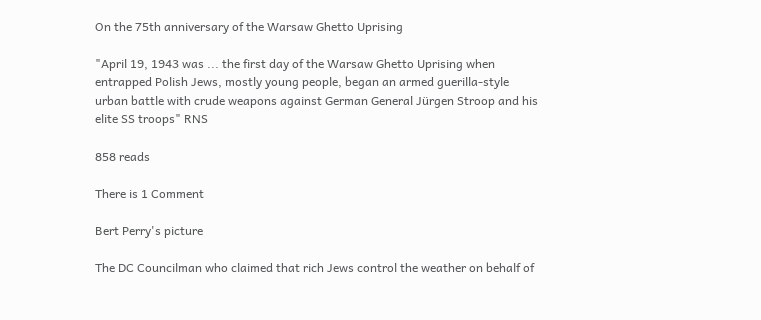On the 75th anniversary of the Warsaw Ghetto Uprising

"April 19, 1943 was ... the first day of the Warsaw Ghetto Uprising when entrapped Polish Jews, mostly young people, began an armed guerilla-style urban battle with crude weapons against German General Jürgen Stroop and his elite SS troops" RNS

858 reads

There is 1 Comment

Bert Perry's picture

The DC Councilman who claimed that rich Jews control the weather on behalf of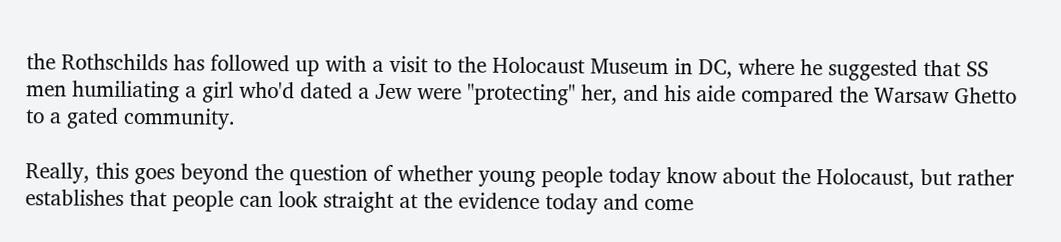the Rothschilds has followed up with a visit to the Holocaust Museum in DC, where he suggested that SS men humiliating a girl who'd dated a Jew were "protecting" her, and his aide compared the Warsaw Ghetto to a gated community.

Really, this goes beyond the question of whether young people today know about the Holocaust, but rather establishes that people can look straight at the evidence today and come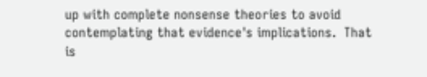up with complete nonsense theories to avoid contemplating that evidence's implications.  That is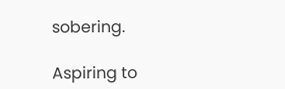sobering.

Aspiring to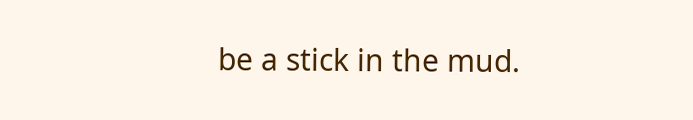be a stick in the mud.